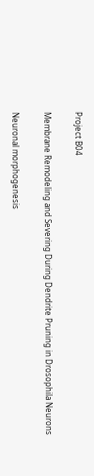Project B04

Membrane Remodeling and Severing During Dendrite Pruning in Drosophila Neurons

Neuronal morphogenesis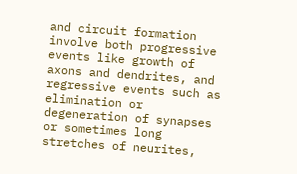and circuit formation involve both progressive events like growth of axons and dendrites, and regressive events such as elimination or degeneration of synapses or sometimes long stretches of neurites,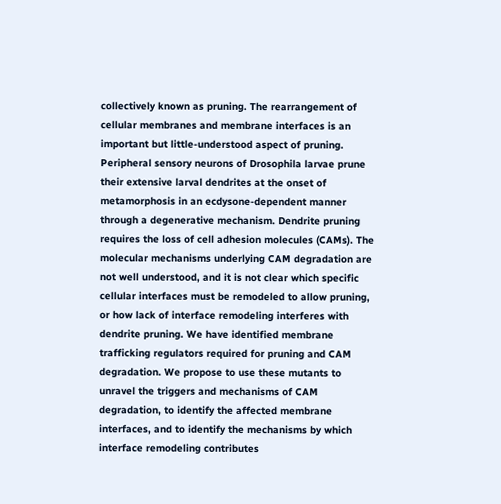collectively known as pruning. The rearrangement of cellular membranes and membrane interfaces is an important but little-understood aspect of pruning. Peripheral sensory neurons of Drosophila larvae prune their extensive larval dendrites at the onset of metamorphosis in an ecdysone-dependent manner through a degenerative mechanism. Dendrite pruning requires the loss of cell adhesion molecules (CAMs). The molecular mechanisms underlying CAM degradation are not well understood, and it is not clear which specific cellular interfaces must be remodeled to allow pruning, or how lack of interface remodeling interferes with dendrite pruning. We have identified membrane trafficking regulators required for pruning and CAM degradation. We propose to use these mutants to unravel the triggers and mechanisms of CAM degradation, to identify the affected membrane interfaces, and to identify the mechanisms by which interface remodeling contributes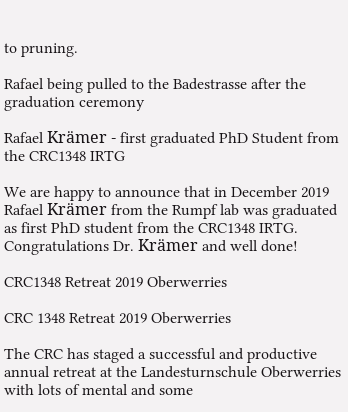to pruning.

Rafael being pulled to the Badestrasse after the graduation ceremony

Rafael Krämer - first graduated PhD Student from the CRC1348 IRTG

We are happy to announce that in December 2019 Rafael Krämer from the Rumpf lab was graduated as first PhD student from the CRC1348 IRTG. Congratulations Dr. Krämer and well done!

CRC1348 Retreat 2019 Oberwerries

CRC 1348 Retreat 2019 Oberwerries

The CRC has staged a successful and productive annual retreat at the Landesturnschule Oberwerries with lots of mental and some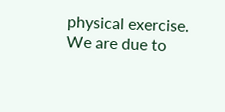physical exercise. We are due to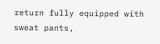return fully equipped with sweat pants,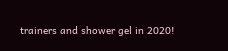trainers and shower gel in 2020!